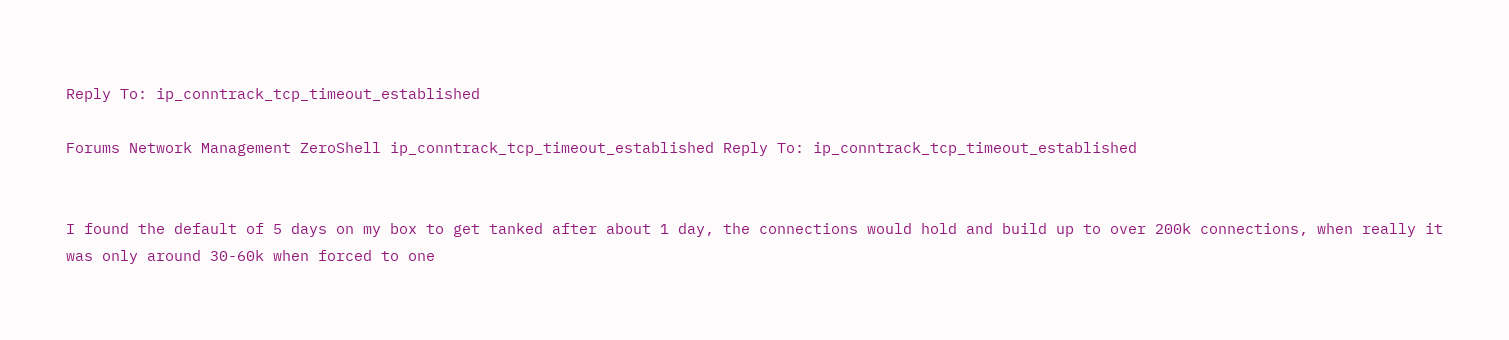Reply To: ip_conntrack_tcp_timeout_established

Forums Network Management ZeroShell ip_conntrack_tcp_timeout_established Reply To: ip_conntrack_tcp_timeout_established


I found the default of 5 days on my box to get tanked after about 1 day, the connections would hold and build up to over 200k connections, when really it was only around 30-60k when forced to one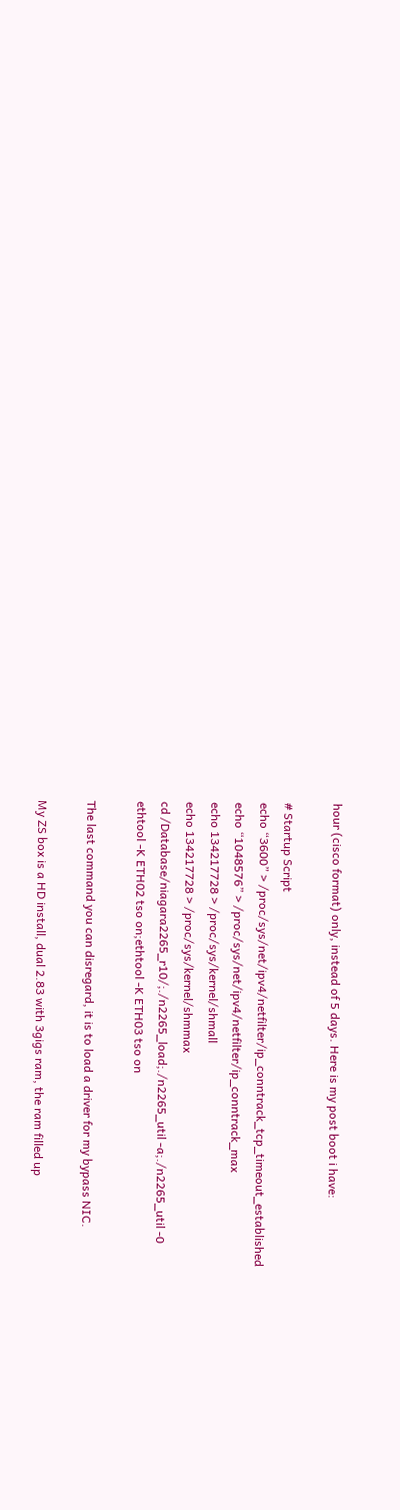hour (cisco format) only, instead of 5 days. Here is my post boot i have:

# Startup Script
echo “3600” > /proc/sys/net/ipv4/netfilter/ip_conntrack_tcp_timeout_established
echo “1048576” > /proc/sys/net/ipv4/netfilter/ip_conntrack_max
echo 134217728 > /proc/sys/kernel/shmall
echo 134217728 > /proc/sys/kernel/shmmax
cd /Database/niagara2265_r10/;./n2265_load;./n2265_util -a;./n2265_util -0
ethtool -K ETH02 tso on;ethtool -K ETH03 tso on

The last command you can disregard, it is to load a driver for my bypass NIC.

My ZS box is a HD install, dual 2.83 with 3gigs ram, the ram filled up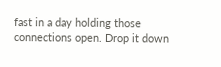fast in a day holding those connections open. Drop it down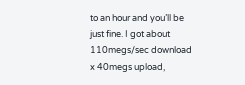to an hour and you’ll be just fine. I got about 110megs/sec download x 40megs upload,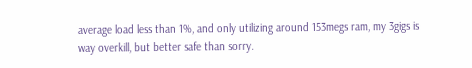average load less than 1%, and only utilizing around 153megs ram, my 3gigs is way overkill, but better safe than sorry.